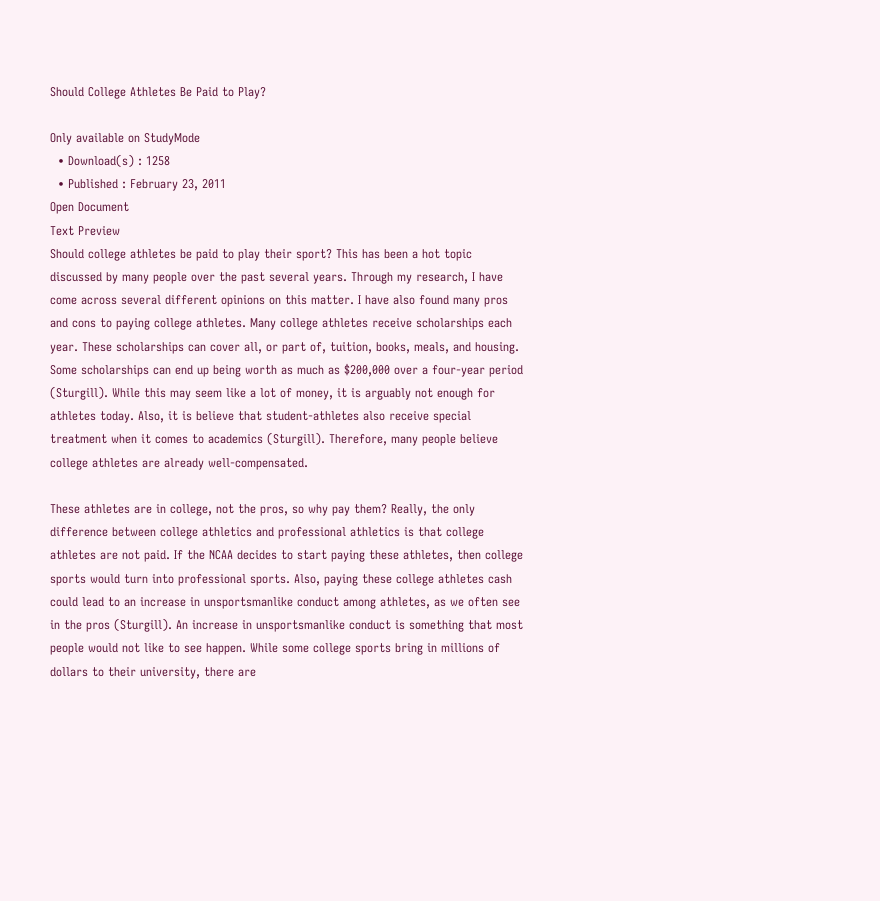Should College Athletes Be Paid to Play?

Only available on StudyMode
  • Download(s) : 1258
  • Published : February 23, 2011
Open Document
Text Preview
Should college athletes be paid to play their sport? This has been a hot topic discussed by many people over the past several years. Through my research, I have come across several different opinions on this matter. I have also found many pros and cons to paying college athletes. Many college athletes receive scholarships each year. These scholarships can cover all, or part of, tuition, books, meals, and housing. Some scholarships can end up being worth as much as $200,000 over a four-year period (Sturgill). While this may seem like a lot of money, it is arguably not enough for athletes today. Also, it is believe that student-athletes also receive special treatment when it comes to academics (Sturgill). Therefore, many people believe college athletes are already well-compensated.

These athletes are in college, not the pros, so why pay them? Really, the only difference between college athletics and professional athletics is that college athletes are not paid. If the NCAA decides to start paying these athletes, then college sports would turn into professional sports. Also, paying these college athletes cash could lead to an increase in unsportsmanlike conduct among athletes, as we often see in the pros (Sturgill). An increase in unsportsmanlike conduct is something that most people would not like to see happen. While some college sports bring in millions of dollars to their university, there are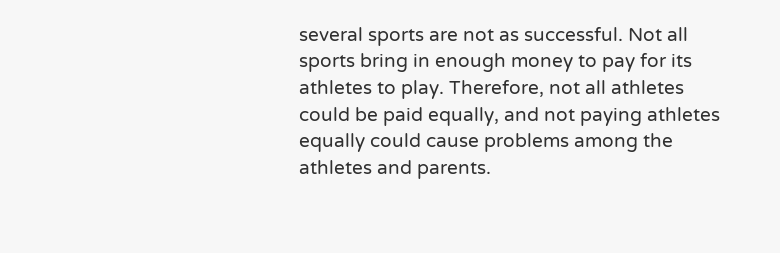several sports are not as successful. Not all sports bring in enough money to pay for its athletes to play. Therefore, not all athletes could be paid equally, and not paying athletes equally could cause problems among the athletes and parents.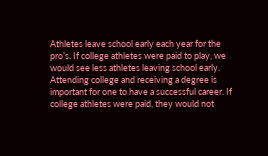Athletes leave school early each year for the pro’s. If college athletes were paid to play, we would see less athletes leaving school early. Attending college and receiving a degree is important for one to have a successful career. If college athletes were paid, they would not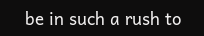be in such a rush to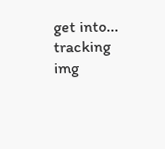get into...
tracking img